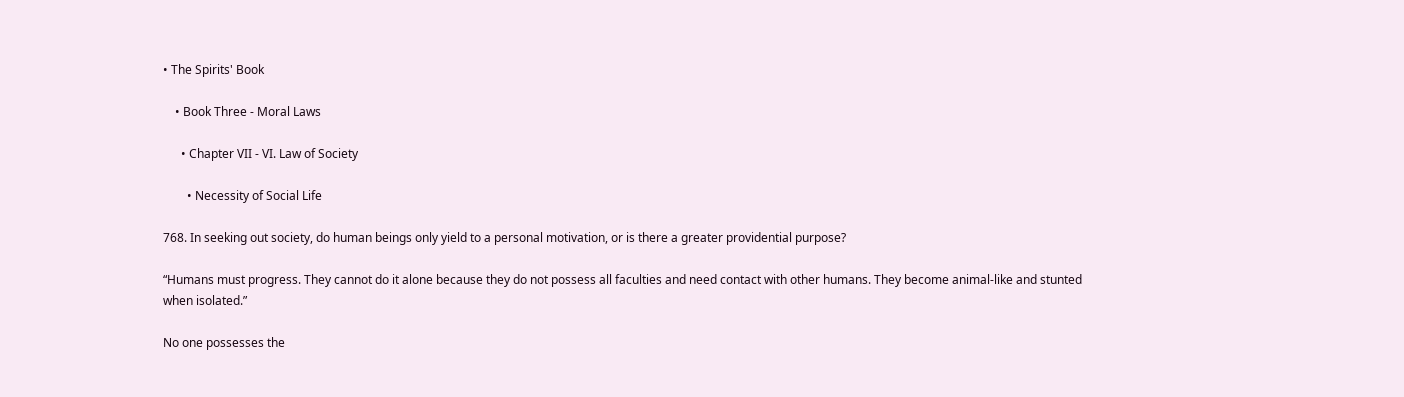• The Spirits' Book

    • Book Three - Moral Laws

      • Chapter VII - VI. Law of Society

        • Necessity of Social Life

768. In seeking out society, do human beings only yield to a personal motivation, or is there a greater providential purpose?

“Humans must progress. They cannot do it alone because they do not possess all faculties and need contact with other humans. They become animal-like and stunted when isolated.”

No one possesses the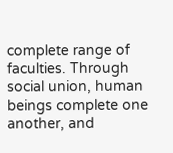complete range of faculties. Through social union, human beings complete one another, and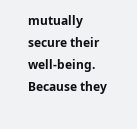mutually secure their well-being. Because they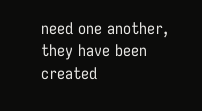need one another, they have been created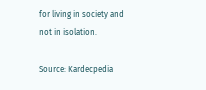for living in society and not in isolation.

Source: Kardecpedia